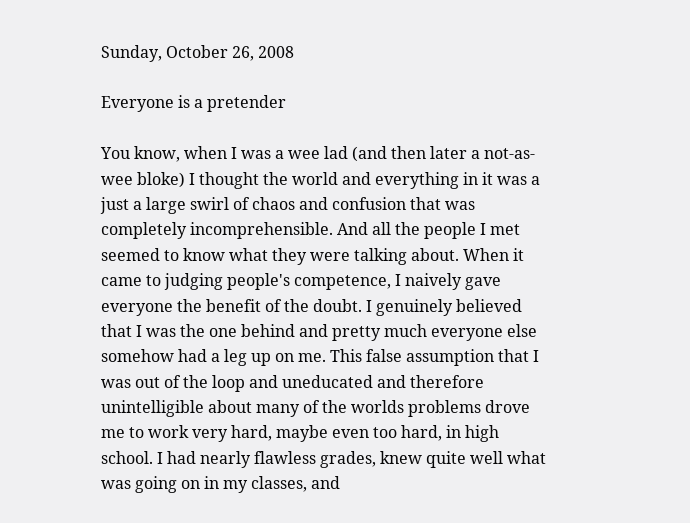Sunday, October 26, 2008

Everyone is a pretender

You know, when I was a wee lad (and then later a not-as-wee bloke) I thought the world and everything in it was a just a large swirl of chaos and confusion that was completely incomprehensible. And all the people I met seemed to know what they were talking about. When it came to judging people's competence, I naively gave everyone the benefit of the doubt. I genuinely believed that I was the one behind and pretty much everyone else somehow had a leg up on me. This false assumption that I was out of the loop and uneducated and therefore unintelligible about many of the worlds problems drove me to work very hard, maybe even too hard, in high school. I had nearly flawless grades, knew quite well what was going on in my classes, and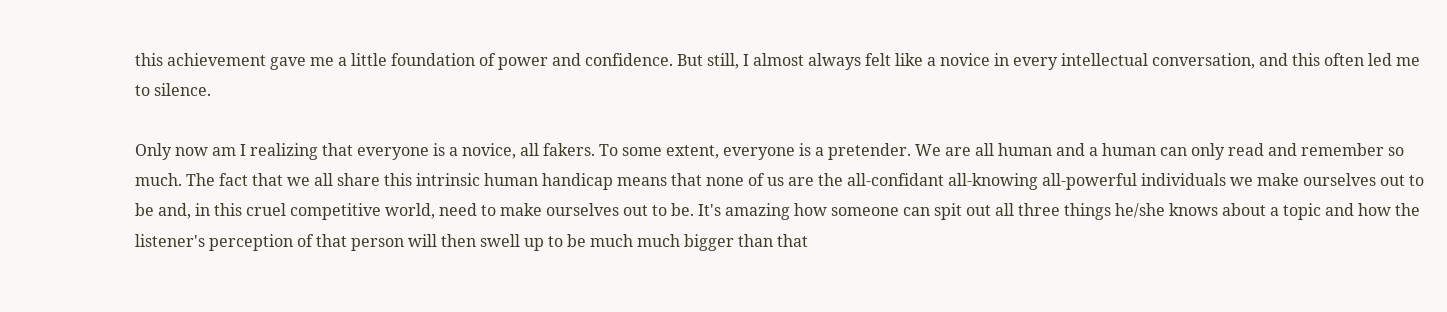this achievement gave me a little foundation of power and confidence. But still, I almost always felt like a novice in every intellectual conversation, and this often led me to silence.

Only now am I realizing that everyone is a novice, all fakers. To some extent, everyone is a pretender. We are all human and a human can only read and remember so much. The fact that we all share this intrinsic human handicap means that none of us are the all-confidant all-knowing all-powerful individuals we make ourselves out to be and, in this cruel competitive world, need to make ourselves out to be. It's amazing how someone can spit out all three things he/she knows about a topic and how the listener's perception of that person will then swell up to be much much bigger than that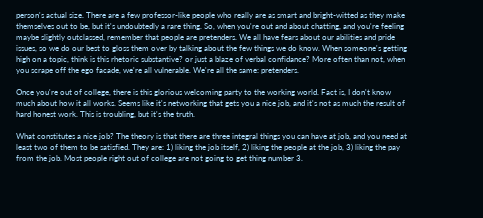person's actual size. There are a few professor-like people who really are as smart and bright-witted as they make themselves out to be, but it's undoubtedly a rare thing. So, when you're out and about chatting, and you're feeling maybe slightly outclassed, remember that people are pretenders. We all have fears about our abilities and pride issues, so we do our best to gloss them over by talking about the few things we do know. When someone's getting high on a topic, think is this rhetoric substantive? or just a blaze of verbal confidance? More often than not, when you scrape off the ego facade, we're all vulnerable. We're all the same: pretenders.

Once you're out of college, there is this glorious welcoming party to the working world. Fact is, I don't know much about how it all works. Seems like it's networking that gets you a nice job, and it's not as much the result of hard honest work. This is troubling, but it's the truth.

What constitutes a nice job? The theory is that there are three integral things you can have at job, and you need at least two of them to be satisfied. They are: 1) liking the job itself, 2) liking the people at the job, 3) liking the pay from the job. Most people right out of college are not going to get thing number 3.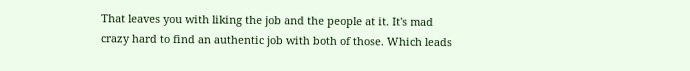That leaves you with liking the job and the people at it. It's mad crazy hard to find an authentic job with both of those. Which leads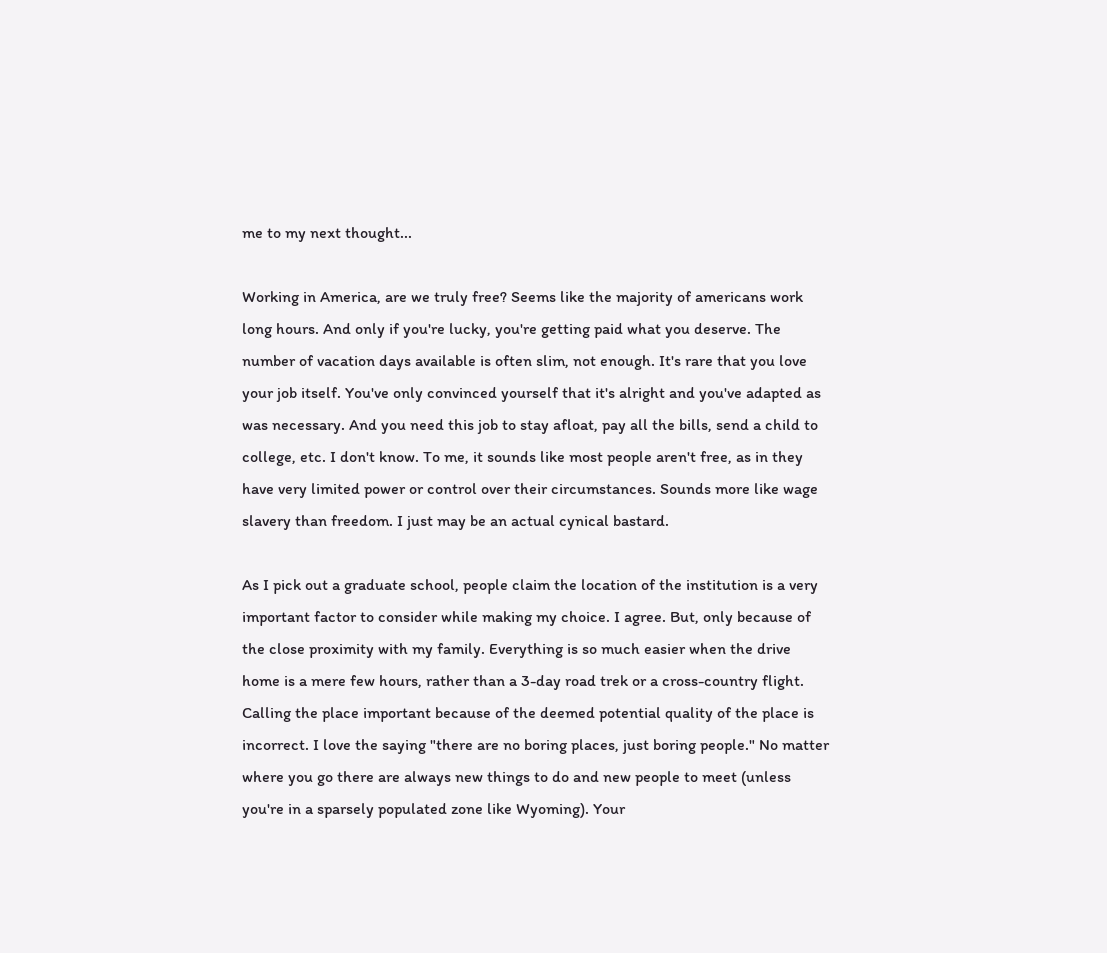me to my next thought...

Working in America, are we truly free? Seems like the majority of americans work long hours. And only if you're lucky, you're getting paid what you deserve. The number of vacation days available is often slim, not enough. It's rare that you love your job itself. You've only convinced yourself that it's alright and you've adapted as was necessary. And you need this job to stay afloat, pay all the bills, send a child to college, etc. I don't know. To me, it sounds like most people aren't free, as in they have very limited power or control over their circumstances. Sounds more like wage slavery than freedom. I just may be an actual cynical bastard.

As I pick out a graduate school, people claim the location of the institution is a very important factor to consider while making my choice. I agree. But, only because of the close proximity with my family. Everything is so much easier when the drive home is a mere few hours, rather than a 3-day road trek or a cross-country flight. Calling the place important because of the deemed potential quality of the place is incorrect. I love the saying "there are no boring places, just boring people." No matter where you go there are always new things to do and new people to meet (unless you're in a sparsely populated zone like Wyoming). Your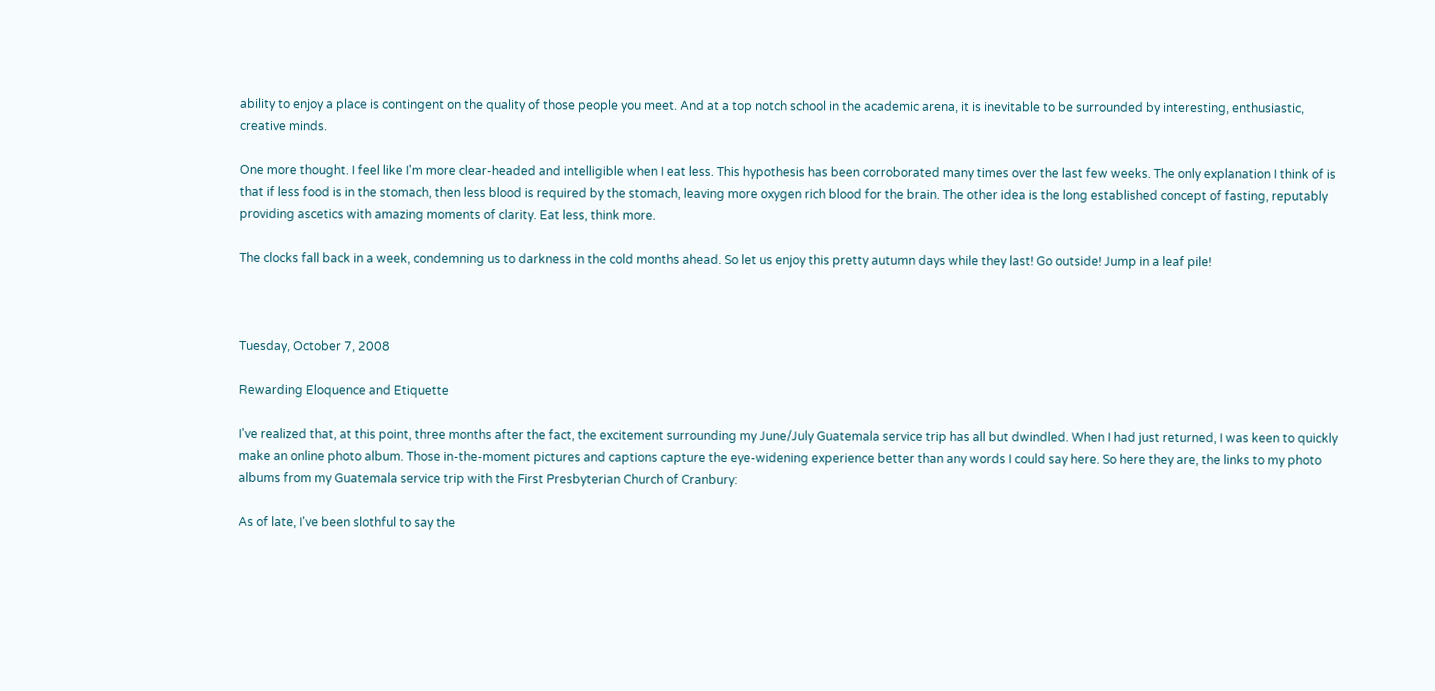ability to enjoy a place is contingent on the quality of those people you meet. And at a top notch school in the academic arena, it is inevitable to be surrounded by interesting, enthusiastic, creative minds.

One more thought. I feel like I'm more clear-headed and intelligible when I eat less. This hypothesis has been corroborated many times over the last few weeks. The only explanation I think of is that if less food is in the stomach, then less blood is required by the stomach, leaving more oxygen rich blood for the brain. The other idea is the long established concept of fasting, reputably providing ascetics with amazing moments of clarity. Eat less, think more.

The clocks fall back in a week, condemning us to darkness in the cold months ahead. So let us enjoy this pretty autumn days while they last! Go outside! Jump in a leaf pile!



Tuesday, October 7, 2008

Rewarding Eloquence and Etiquette

I've realized that, at this point, three months after the fact, the excitement surrounding my June/July Guatemala service trip has all but dwindled. When I had just returned, I was keen to quickly make an online photo album. Those in-the-moment pictures and captions capture the eye-widening experience better than any words I could say here. So here they are, the links to my photo albums from my Guatemala service trip with the First Presbyterian Church of Cranbury:

As of late, I've been slothful to say the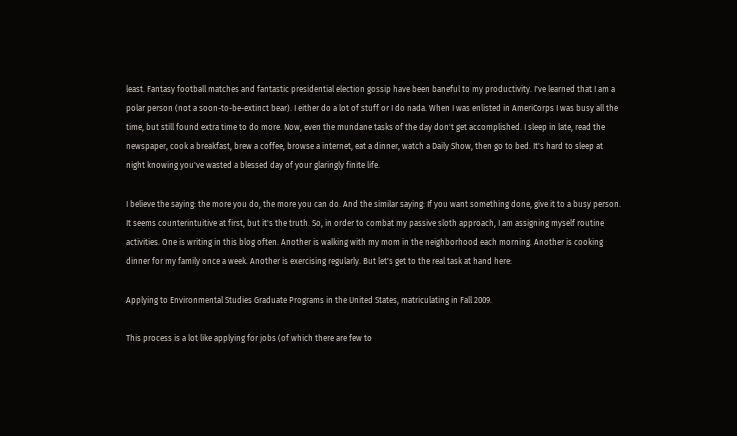least. Fantasy football matches and fantastic presidential election gossip have been baneful to my productivity. I've learned that I am a polar person (not a soon-to-be-extinct bear). I either do a lot of stuff or I do nada. When I was enlisted in AmeriCorps I was busy all the time, but still found extra time to do more. Now, even the mundane tasks of the day don't get accomplished. I sleep in late, read the newspaper, cook a breakfast, brew a coffee, browse a internet, eat a dinner, watch a Daily Show, then go to bed. It's hard to sleep at night knowing you've wasted a blessed day of your glaringly finite life.

I believe the saying: the more you do, the more you can do. And the similar saying: If you want something done, give it to a busy person. It seems counterintuitive at first, but it's the truth. So, in order to combat my passive sloth approach, I am assigning myself routine activities. One is writing in this blog often. Another is walking with my mom in the neighborhood each morning. Another is cooking dinner for my family once a week. Another is exercising regularly. But let's get to the real task at hand here:

Applying to Environmental Studies Graduate Programs in the United States, matriculating in Fall 2009.

This process is a lot like applying for jobs (of which there are few to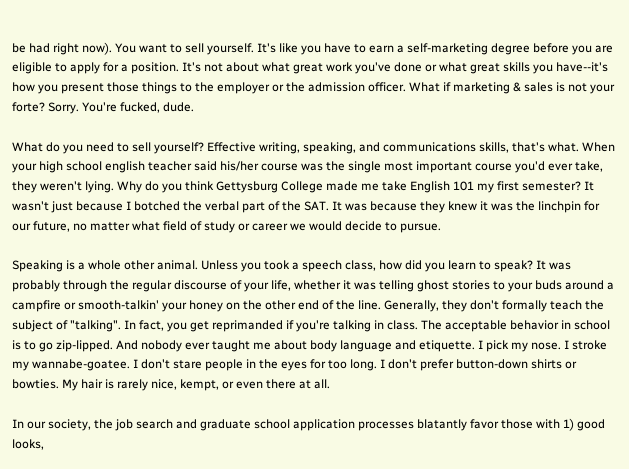be had right now). You want to sell yourself. It's like you have to earn a self-marketing degree before you are eligible to apply for a position. It's not about what great work you've done or what great skills you have--it's how you present those things to the employer or the admission officer. What if marketing & sales is not your forte? Sorry. You're fucked, dude.

What do you need to sell yourself? Effective writing, speaking, and communications skills, that's what. When your high school english teacher said his/her course was the single most important course you'd ever take, they weren't lying. Why do you think Gettysburg College made me take English 101 my first semester? It wasn't just because I botched the verbal part of the SAT. It was because they knew it was the linchpin for our future, no matter what field of study or career we would decide to pursue.

Speaking is a whole other animal. Unless you took a speech class, how did you learn to speak? It was probably through the regular discourse of your life, whether it was telling ghost stories to your buds around a campfire or smooth-talkin' your honey on the other end of the line. Generally, they don't formally teach the subject of "talking". In fact, you get reprimanded if you're talking in class. The acceptable behavior in school is to go zip-lipped. And nobody ever taught me about body language and etiquette. I pick my nose. I stroke my wannabe-goatee. I don't stare people in the eyes for too long. I don't prefer button-down shirts or bowties. My hair is rarely nice, kempt, or even there at all.

In our society, the job search and graduate school application processes blatantly favor those with 1) good looks,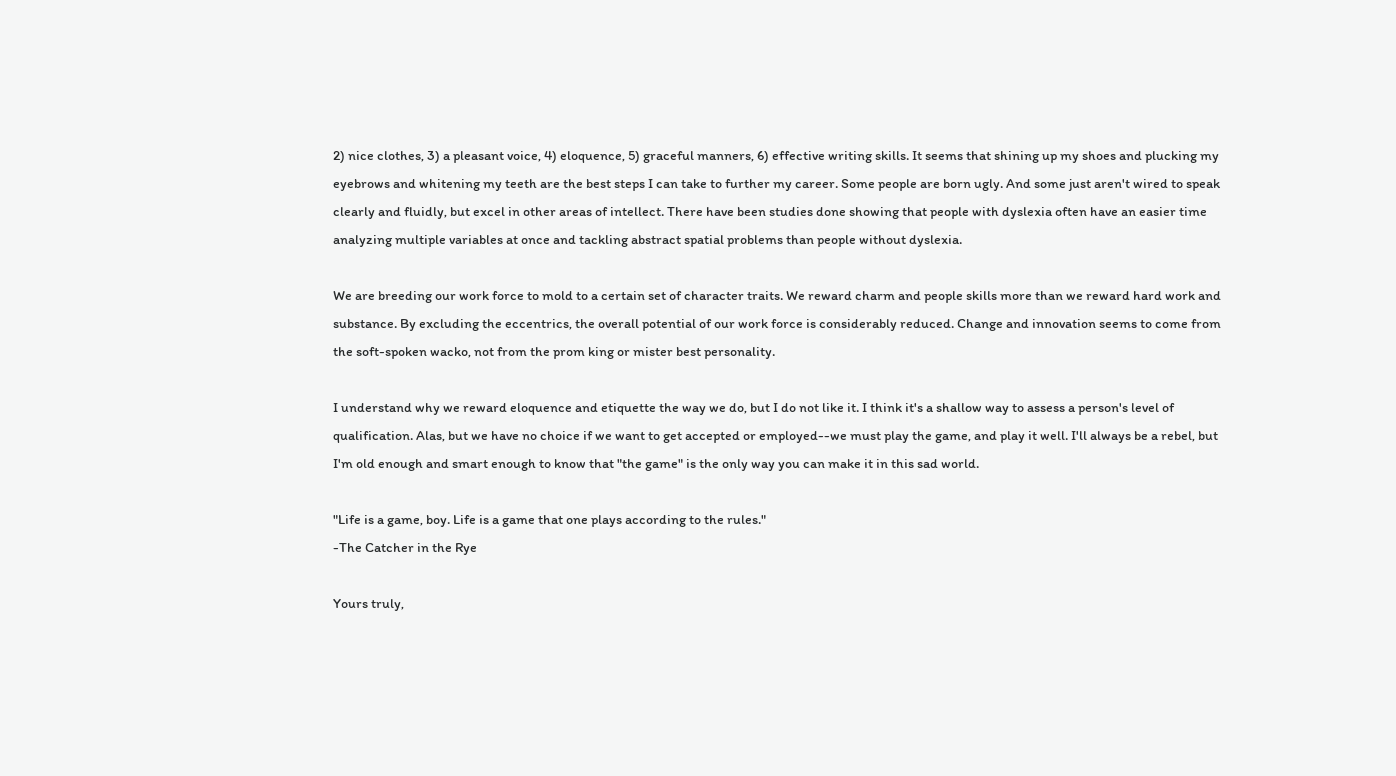2) nice clothes, 3) a pleasant voice, 4) eloquence, 5) graceful manners, 6) effective writing skills. It seems that shining up my shoes and plucking my eyebrows and whitening my teeth are the best steps I can take to further my career. Some people are born ugly. And some just aren't wired to speak clearly and fluidly, but excel in other areas of intellect. There have been studies done showing that people with dyslexia often have an easier time analyzing multiple variables at once and tackling abstract spatial problems than people without dyslexia.

We are breeding our work force to mold to a certain set of character traits. We reward charm and people skills more than we reward hard work and substance. By excluding the eccentrics, the overall potential of our work force is considerably reduced. Change and innovation seems to come from the soft-spoken wacko, not from the prom king or mister best personality.

I understand why we reward eloquence and etiquette the way we do, but I do not like it. I think it's a shallow way to assess a person's level of qualification. Alas, but we have no choice if we want to get accepted or employed--we must play the game, and play it well. I'll always be a rebel, but I'm old enough and smart enough to know that "the game" is the only way you can make it in this sad world.

"Life is a game, boy. Life is a game that one plays according to the rules."
-The Catcher in the Rye

Yours truly,